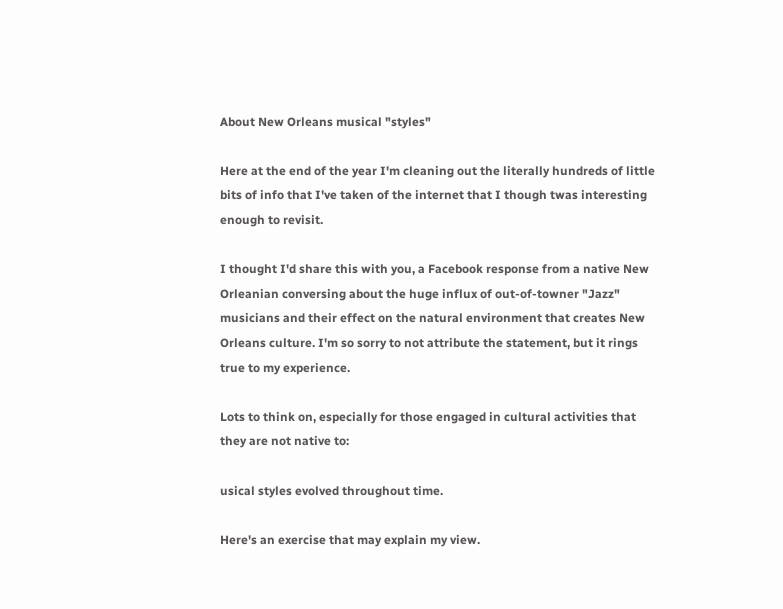About New Orleans musical "styles"

Here at the end of the year I'm cleaning out the literally hundreds of little bits of info that I've taken of the internet that I though twas interesting enough to revisit.

I thought I'd share this with you, a Facebook response from a native New Orleanian conversing about the huge influx of out-of-towner "Jazz" musicians and their effect on the natural environment that creates New Orleans culture. I'm so sorry to not attribute the statement, but it rings true to my experience.

Lots to think on, especially for those engaged in cultural activities that they are not native to:

usical styles evolved throughout time.

Here's an exercise that may explain my view.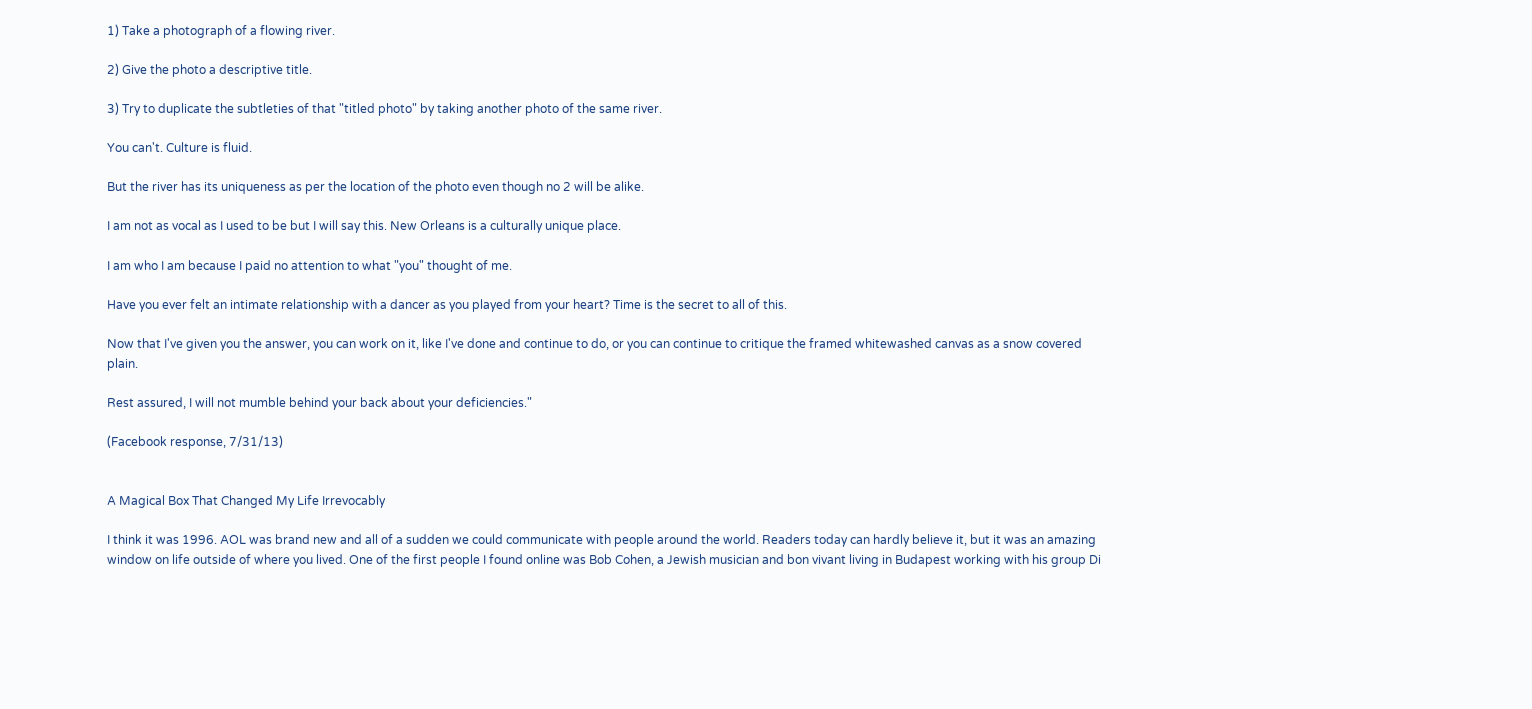1) Take a photograph of a flowing river.

2) Give the photo a descriptive title.

3) Try to duplicate the subtleties of that "titled photo" by taking another photo of the same river.

You can't. Culture is fluid.

But the river has its uniqueness as per the location of the photo even though no 2 will be alike.

I am not as vocal as I used to be but I will say this. New Orleans is a culturally unique place.

I am who I am because I paid no attention to what "you" thought of me.

Have you ever felt an intimate relationship with a dancer as you played from your heart? Time is the secret to all of this.

Now that I've given you the answer, you can work on it, like I've done and continue to do, or you can continue to critique the framed whitewashed canvas as a snow covered plain.

Rest assured, I will not mumble behind your back about your deficiencies."

(Facebook response, 7/31/13)


A Magical Box That Changed My Life Irrevocably

I think it was 1996. AOL was brand new and all of a sudden we could communicate with people around the world. Readers today can hardly believe it, but it was an amazing window on life outside of where you lived. One of the first people I found online was Bob Cohen, a Jewish musician and bon vivant living in Budapest working with his group Di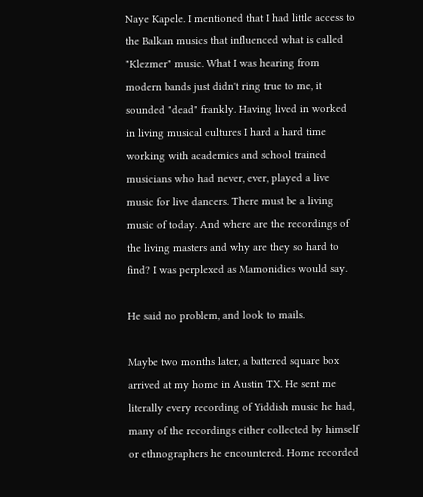Naye Kapele. I mentioned that I had little access to the Balkan musics that influenced what is called "Klezmer" music. What I was hearing from modern bands just didn't ring true to me, it sounded "dead" frankly. Having lived in worked in living musical cultures I hard a hard time working with academics and school trained musicians who had never, ever, played a live music for live dancers. There must be a living music of today. And where are the recordings of the living masters and why are they so hard to find? I was perplexed as Mamonidies would say.

He said no problem, and look to mails.

Maybe two months later, a battered square box arrived at my home in Austin TX. He sent me literally every recording of Yiddish music he had, many of the recordings either collected by himself or ethnographers he encountered. Home recorded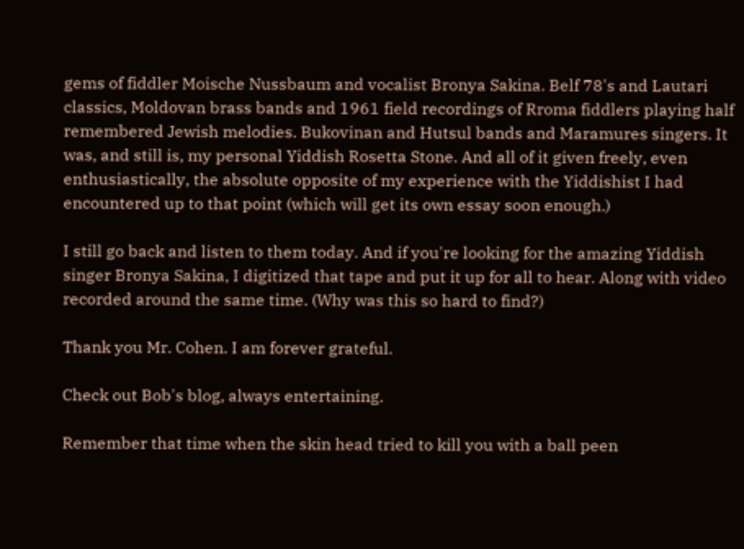gems of fiddler Moische Nussbaum and vocalist Bronya Sakina. Belf 78's and Lautari classics, Moldovan brass bands and 1961 field recordings of Rroma fiddlers playing half remembered Jewish melodies. Bukovinan and Hutsul bands and Maramures singers. It was, and still is, my personal Yiddish Rosetta Stone. And all of it given freely, even enthusiastically, the absolute opposite of my experience with the Yiddishist I had encountered up to that point (which will get its own essay soon enough.)

I still go back and listen to them today. And if you're looking for the amazing Yiddish singer Bronya Sakina, I digitized that tape and put it up for all to hear. Along with video recorded around the same time. (Why was this so hard to find?)

Thank you Mr. Cohen. I am forever grateful.

Check out Bob's blog, always entertaining.

Remember that time when the skin head tried to kill you with a ball peen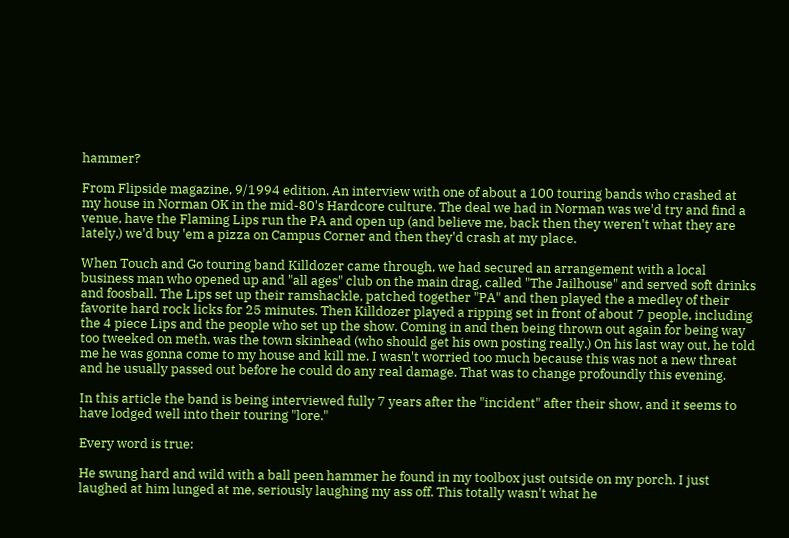hammer?

From Flipside magazine, 9/1994 edition. An interview with one of about a 100 touring bands who crashed at my house in Norman OK in the mid-80's Hardcore culture. The deal we had in Norman was we'd try and find a venue, have the Flaming Lips run the PA and open up (and believe me, back then they weren't what they are lately,) we'd buy 'em a pizza on Campus Corner and then they'd crash at my place.

When Touch and Go touring band Killdozer came through, we had secured an arrangement with a local business man who opened up and "all ages" club on the main drag, called "The Jailhouse" and served soft drinks and foosball. The Lips set up their ramshackle, patched together "PA" and then played the a medley of their favorite hard rock licks for 25 minutes. Then Killdozer played a ripping set in front of about 7 people, including the 4 piece Lips and the people who set up the show. Coming in and then being thrown out again for being way too tweeked on meth, was the town skinhead (who should get his own posting really.) On his last way out, he told me he was gonna come to my house and kill me. I wasn't worried too much because this was not a new threat and he usually passed out before he could do any real damage. That was to change profoundly this evening.

In this article the band is being interviewed fully 7 years after the "incident" after their show, and it seems to have lodged well into their touring "lore."

Every word is true:

He swung hard and wild with a ball peen hammer he found in my toolbox just outside on my porch. I just laughed at him lunged at me, seriously laughing my ass off. This totally wasn't what he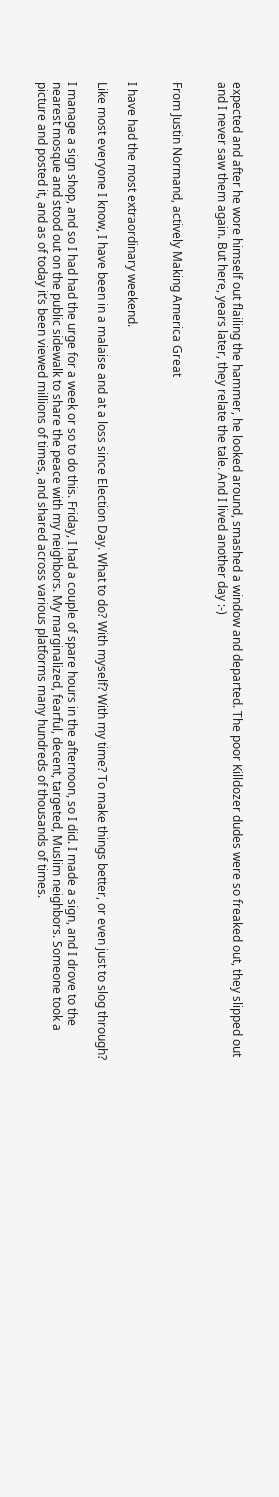expected and after he wore himself out flailing the hammer, he looked around, smashed a window and departed. The poor Killdozer dudes were so freaked out, they slipped out and I never saw them again. But here, years later, they relate the tale. And I lived another day :-)


From Justin Normand, actively Making America Great


I have had the most extraordinary weekend.

Like most everyone I know, I have been in a malaise and at a loss since Election Day. What to do? With myself? With my time? To make things better, or even just to slog through?

I manage a sign shop, and so I had had the urge for a week or so to do this. Friday, I had a couple of spare hours in the afternoon, so I did. I made a sign, and I drove to the nearest mosque and stood out on the public sidewalk to share the peace with my neighbors. My marginalized, fearful, decent, targeted, Muslim neighbors. Someone took a picture and posted it, and as of today it’s been viewed millions of times, and shared across various platforms many hundreds of thousands of times.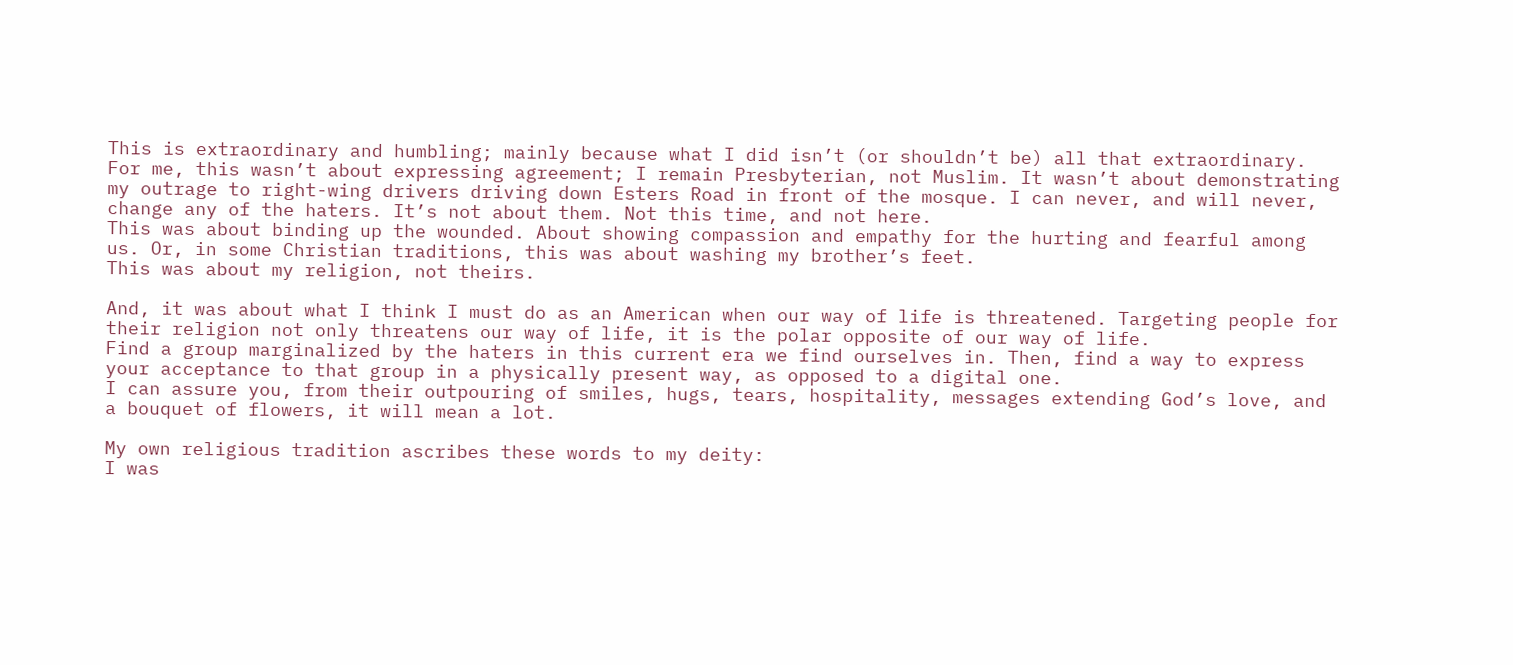This is extraordinary and humbling; mainly because what I did isn’t (or shouldn’t be) all that extraordinary.
For me, this wasn’t about expressing agreement; I remain Presbyterian, not Muslim. It wasn’t about demonstrating my outrage to right-wing drivers driving down Esters Road in front of the mosque. I can never, and will never, change any of the haters. It’s not about them. Not this time, and not here.
This was about binding up the wounded. About showing compassion and empathy for the hurting and fearful among us. Or, in some Christian traditions, this was about washing my brother’s feet.
This was about my religion, not theirs.

And, it was about what I think I must do as an American when our way of life is threatened. Targeting people for their religion not only threatens our way of life, it is the polar opposite of our way of life.
Find a group marginalized by the haters in this current era we find ourselves in. Then, find a way to express your acceptance to that group in a physically present way, as opposed to a digital one.
I can assure you, from their outpouring of smiles, hugs, tears, hospitality, messages extending God’s love, and a bouquet of flowers, it will mean a lot.

My own religious tradition ascribes these words to my deity:
I was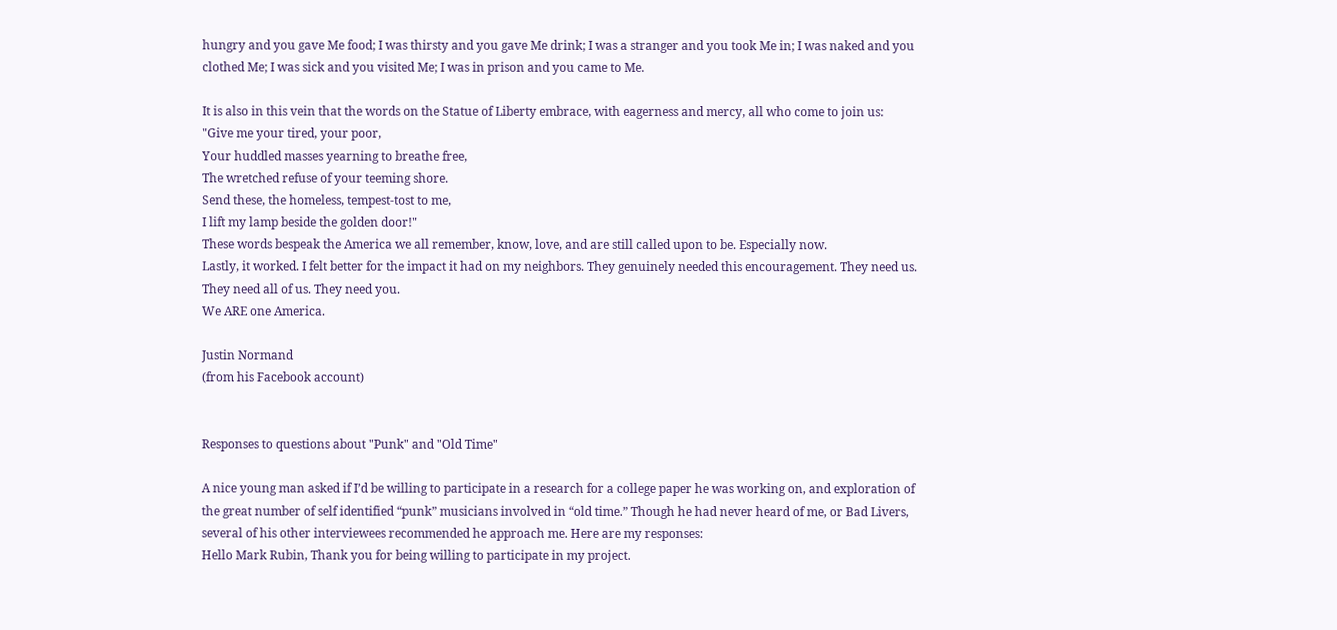hungry and you gave Me food; I was thirsty and you gave Me drink; I was a stranger and you took Me in; I was naked and you clothed Me; I was sick and you visited Me; I was in prison and you came to Me.

It is also in this vein that the words on the Statue of Liberty embrace, with eagerness and mercy, all who come to join us:
"Give me your tired, your poor,
Your huddled masses yearning to breathe free,
The wretched refuse of your teeming shore.
Send these, the homeless, tempest-tost to me,
I lift my lamp beside the golden door!"
These words bespeak the America we all remember, know, love, and are still called upon to be. Especially now.
Lastly, it worked. I felt better for the impact it had on my neighbors. They genuinely needed this encouragement. They need us.
They need all of us. They need you.
We ARE one America.

Justin Normand
(from his Facebook account)


Responses to questions about "Punk" and "Old Time"

A nice young man asked if I’d be willing to participate in a research for a college paper he was working on, and exploration of the great number of self identified “punk” musicians involved in “old time.” Though he had never heard of me, or Bad Livers, several of his other interviewees recommended he approach me. Here are my responses:
Hello Mark Rubin, Thank you for being willing to participate in my project.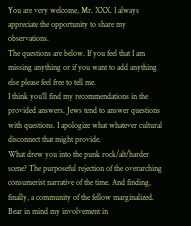You are very welcome, Mr. XXX. I always appreciate the opportunity to share my observations.
The questions are below. If you feel that I am missing anything or if you want to add anything else please feel free to tell me.
I think you’ll find my recommendations in the provided answers. Jews tend to answer questions with questions. I apologize what whatever cultural disconnect that might provide.
What drew you into the punk rock/alt/harder scene? The purposeful rejection of the overarching consumerist narrative of the time. And finding, finally, a community of the fellow marginalized. Bear in mind my involvement in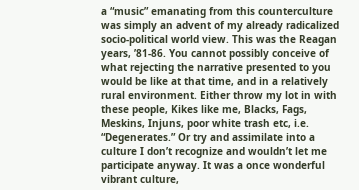a “music” emanating from this counterculture was simply an advent of my already radicalized socio-political world view. This was the Reagan years, ’81-86. You cannot possibly conceive of what rejecting the narrative presented to you would be like at that time, and in a relatively rural environment. Either throw my lot in with these people, Kikes like me, Blacks, Fags, Meskins, Injuns, poor white trash etc, i.e. “Degenerates.” Or try and assimilate into a culture I don’t recognize and wouldn’t let me participate anyway. It was a once wonderful vibrant culture,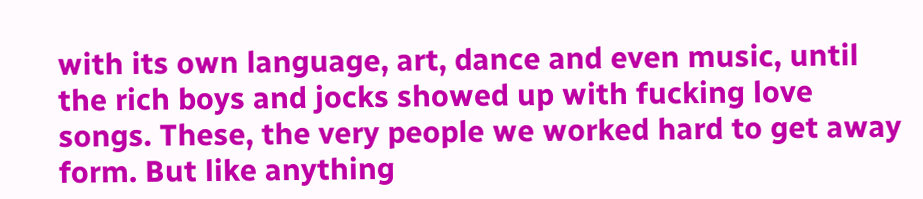with its own language, art, dance and even music, until the rich boys and jocks showed up with fucking love songs. These, the very people we worked hard to get away form. But like anything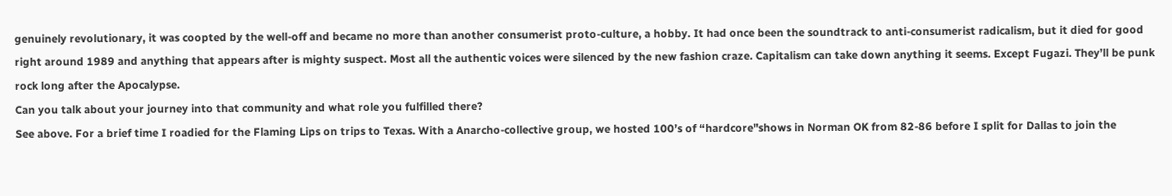genuinely revolutionary, it was coopted by the well-off and became no more than another consumerist proto-culture, a hobby. It had once been the soundtrack to anti-consumerist radicalism, but it died for good right around 1989 and anything that appears after is mighty suspect. Most all the authentic voices were silenced by the new fashion craze. Capitalism can take down anything it seems. Except Fugazi. They’ll be punk rock long after the Apocalypse.
Can you talk about your journey into that community and what role you fulfilled there?
See above. For a brief time I roadied for the Flaming Lips on trips to Texas. With a Anarcho-collective group, we hosted 100’s of “hardcore"shows in Norman OK from 82-86 before I split for Dallas to join the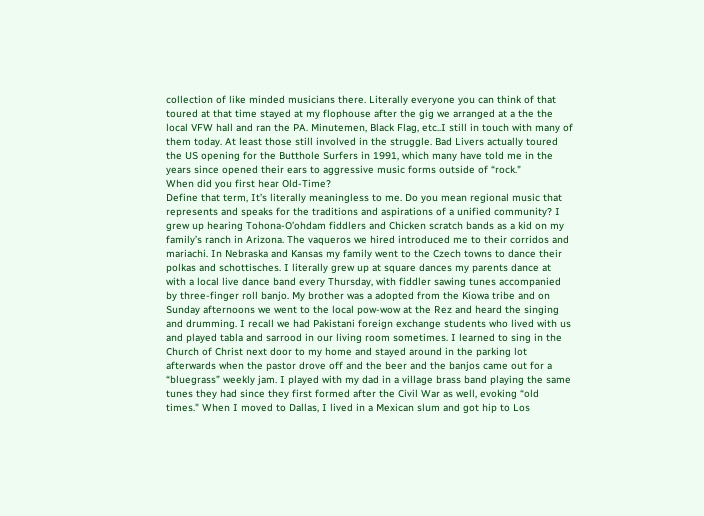collection of like minded musicians there. Literally everyone you can think of that toured at that time stayed at my flophouse after the gig we arranged at a the the local VFW hall and ran the PA. Minutemen, Black Flag, etc..I still in touch with many of them today. At least those still involved in the struggle. Bad Livers actually toured the US opening for the Butthole Surfers in 1991, which many have told me in the years since opened their ears to aggressive music forms outside of “rock."
When did you first hear Old-Time?
Define that term, It’s literally meaningless to me. Do you mean regional music that represents and speaks for the traditions and aspirations of a unified community? I grew up hearing Tohona-O’ohdam fiddlers and Chicken scratch bands as a kid on my family’s ranch in Arizona. The vaqueros we hired introduced me to their corridos and mariachi. In Nebraska and Kansas my family went to the Czech towns to dance their polkas and schottisches. I literally grew up at square dances my parents dance at with a local live dance band every Thursday, with fiddler sawing tunes accompanied by three-finger roll banjo. My brother was a adopted from the Kiowa tribe and on Sunday afternoons we went to the local pow-wow at the Rez and heard the singing and drumming. I recall we had Pakistani foreign exchange students who lived with us and played tabla and sarrood in our living room sometimes. I learned to sing in the Church of Christ next door to my home and stayed around in the parking lot afterwards when the pastor drove off and the beer and the banjos came out for a “bluegrass” weekly jam. I played with my dad in a village brass band playing the same tunes they had since they first formed after the Civil War as well, evoking “old times." When I moved to Dallas, I lived in a Mexican slum and got hip to Los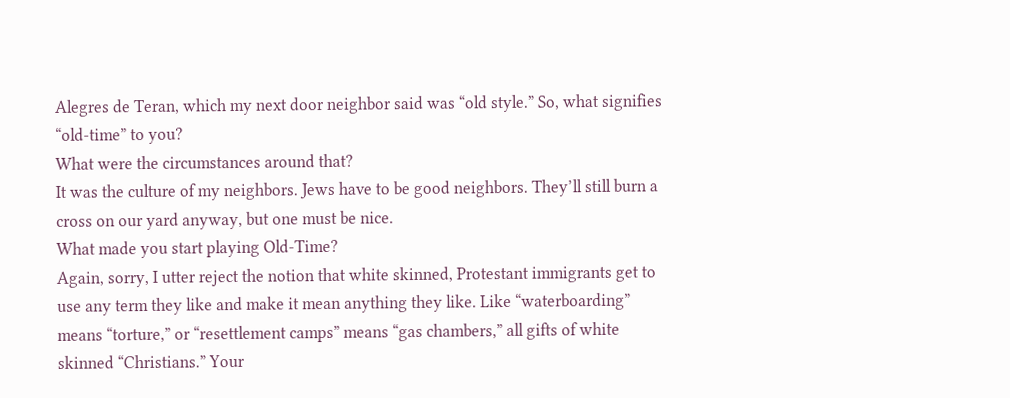Alegres de Teran, which my next door neighbor said was “old style.” So, what signifies “old-time” to you?
What were the circumstances around that?
It was the culture of my neighbors. Jews have to be good neighbors. They’ll still burn a cross on our yard anyway, but one must be nice.
What made you start playing Old-Time?
Again, sorry, I utter reject the notion that white skinned, Protestant immigrants get to use any term they like and make it mean anything they like. Like “waterboarding” means “torture,” or “resettlement camps” means “gas chambers,” all gifts of white skinned “Christians.” Your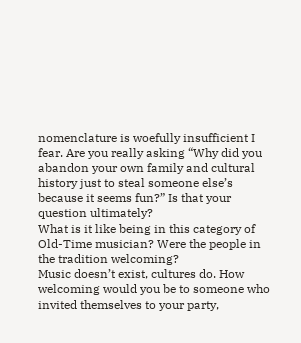nomenclature is woefully insufficient I fear. Are you really asking “Why did you abandon your own family and cultural history just to steal someone else’s because it seems fun?” Is that your question ultimately?
What is it like being in this category of Old-Time musician? Were the people in the tradition welcoming?
Music doesn’t exist, cultures do. How welcoming would you be to someone who invited themselves to your party,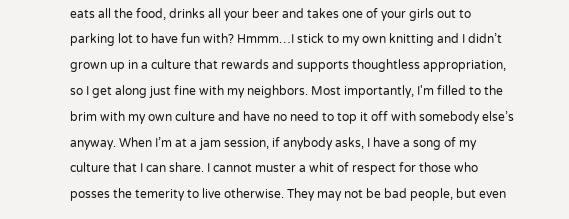eats all the food, drinks all your beer and takes one of your girls out to parking lot to have fun with? Hmmm…I stick to my own knitting and I didn’t grown up in a culture that rewards and supports thoughtless appropriation, so I get along just fine with my neighbors. Most importantly, I'm filled to the brim with my own culture and have no need to top it off with somebody else’s anyway. When I’m at a jam session, if anybody asks, I have a song of my culture that I can share. I cannot muster a whit of respect for those who posses the temerity to live otherwise. They may not be bad people, but even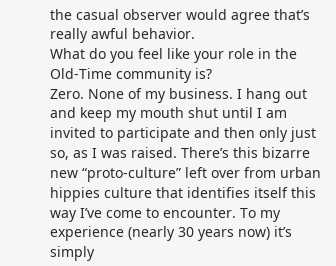the casual observer would agree that’s really awful behavior.
What do you feel like your role in the Old-Time community is?
Zero. None of my business. I hang out and keep my mouth shut until I am invited to participate and then only just so, as I was raised. There’s this bizarre new “proto-culture” left over from urban hippies culture that identifies itself this way I’ve come to encounter. To my experience (nearly 30 years now) it’s simply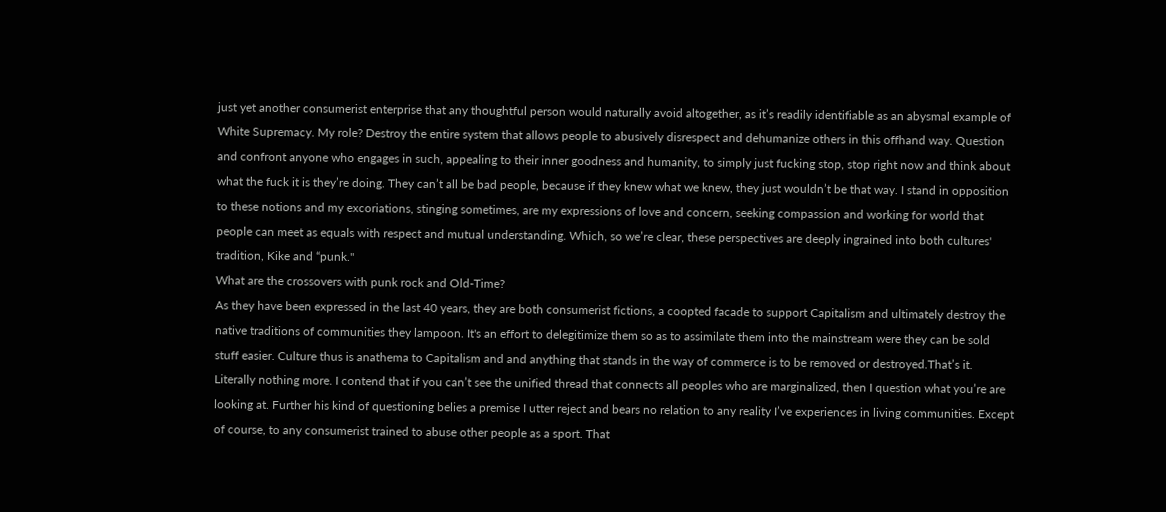just yet another consumerist enterprise that any thoughtful person would naturally avoid altogether, as it’s readily identifiable as an abysmal example of White Supremacy. My role? Destroy the entire system that allows people to abusively disrespect and dehumanize others in this offhand way. Question and confront anyone who engages in such, appealing to their inner goodness and humanity, to simply just fucking stop, stop right now and think about what the fuck it is they’re doing. They can’t all be bad people, because if they knew what we knew, they just wouldn’t be that way. I stand in opposition to these notions and my excoriations, stinging sometimes, are my expressions of love and concern, seeking compassion and working for world that people can meet as equals with respect and mutual understanding. Which, so we’re clear, these perspectives are deeply ingrained into both cultures' tradition, Kike and “punk."
What are the crossovers with punk rock and Old-Time?
As they have been expressed in the last 40 years, they are both consumerist fictions, a coopted facade to support Capitalism and ultimately destroy the native traditions of communities they lampoon. It's an effort to delegitimize them so as to assimilate them into the mainstream were they can be sold stuff easier. Culture thus is anathema to Capitalism and and anything that stands in the way of commerce is to be removed or destroyed.That’s it. Literally nothing more. I contend that if you can’t see the unified thread that connects all peoples who are marginalized, then I question what you’re are looking at. Further his kind of questioning belies a premise I utter reject and bears no relation to any reality I’ve experiences in living communities. Except of course, to any consumerist trained to abuse other people as a sport. That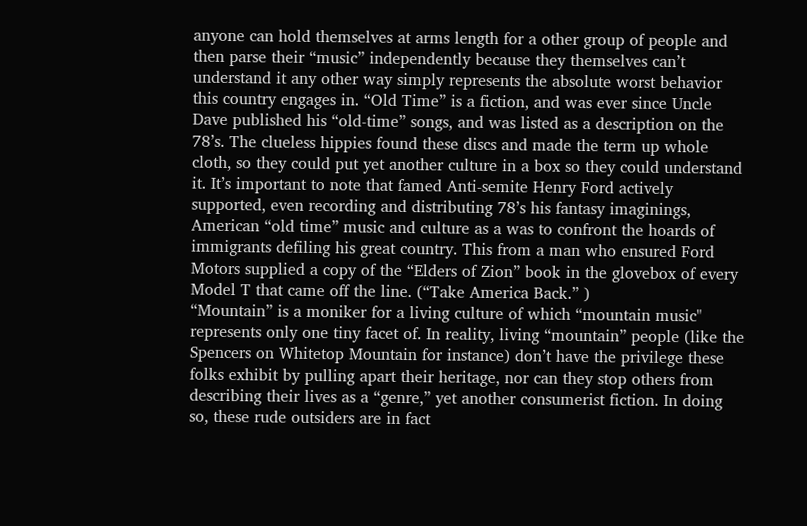anyone can hold themselves at arms length for a other group of people and then parse their “music” independently because they themselves can’t understand it any other way simply represents the absolute worst behavior this country engages in. “Old Time” is a fiction, and was ever since Uncle Dave published his “old-time” songs, and was listed as a description on the 78’s. The clueless hippies found these discs and made the term up whole cloth, so they could put yet another culture in a box so they could understand it. It’s important to note that famed Anti-semite Henry Ford actively supported, even recording and distributing 78’s his fantasy imaginings, American “old time” music and culture as a was to confront the hoards of immigrants defiling his great country. This from a man who ensured Ford Motors supplied a copy of the “Elders of Zion” book in the glovebox of every Model T that came off the line. (“Take America Back.” )
“Mountain” is a moniker for a living culture of which “mountain music" represents only one tiny facet of. In reality, living “mountain” people (like the Spencers on Whitetop Mountain for instance) don’t have the privilege these folks exhibit by pulling apart their heritage, nor can they stop others from describing their lives as a “genre,” yet another consumerist fiction. In doing so, these rude outsiders are in fact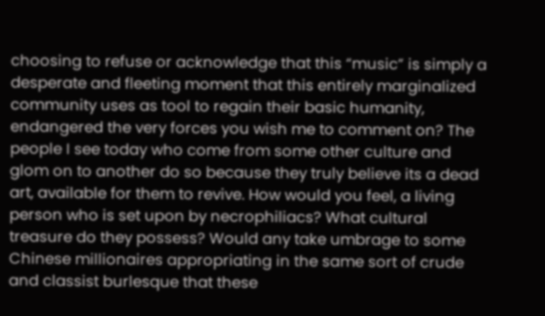choosing to refuse or acknowledge that this “music” is simply a desperate and fleeting moment that this entirely marginalized community uses as tool to regain their basic humanity, endangered the very forces you wish me to comment on? The people I see today who come from some other culture and glom on to another do so because they truly believe its a dead art, available for them to revive. How would you feel, a living person who is set upon by necrophiliacs? What cultural treasure do they possess? Would any take umbrage to some Chinese millionaires appropriating in the same sort of crude and classist burlesque that these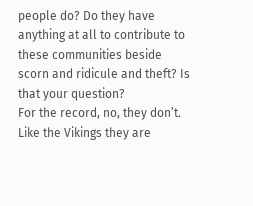people do? Do they have anything at all to contribute to these communities beside scorn and ridicule and theft? Is that your question?
For the record, no, they don’t. Like the Vikings they are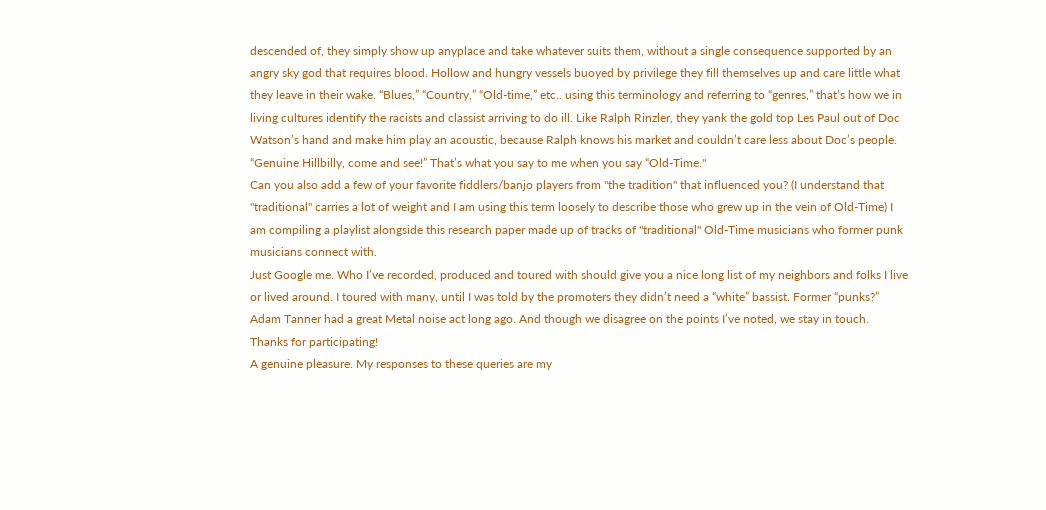descended of, they simply show up anyplace and take whatever suits them, without a single consequence supported by an angry sky god that requires blood. Hollow and hungry vessels buoyed by privilege they fill themselves up and care little what they leave in their wake. “Blues,” “Country,” “Old-time,” etc.. using this terminology and referring to “genres,” that’s how we in living cultures identify the racists and classist arriving to do ill. Like Ralph Rinzler, they yank the gold top Les Paul out of Doc Watson’s hand and make him play an acoustic, because Ralph knows his market and couldn’t care less about Doc’s people. “Genuine Hillbilly, come and see!” That’s what you say to me when you say “Old-Time."
Can you also add a few of your favorite fiddlers/banjo players from "the tradition" that influenced you? (I understand that "traditional" carries a lot of weight and I am using this term loosely to describe those who grew up in the vein of Old-Time) I am compiling a playlist alongside this research paper made up of tracks of "traditional" Old-Time musicians who former punk musicians connect with.
Just Google me. Who I’ve recorded, produced and toured with should give you a nice long list of my neighbors and folks I live or lived around. I toured with many, until I was told by the promoters they didn’t need a “white” bassist. Former “punks?” Adam Tanner had a great Metal noise act long ago. And though we disagree on the points I’ve noted, we stay in touch.
Thanks for participating!
A genuine pleasure. My responses to these queries are my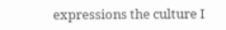expressions the culture I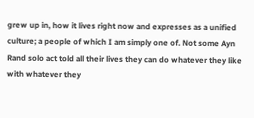grew up in, how it lives right now and expresses as a unified culture; a people of which I am simply one of. Not some Ayn Rand solo act told all their lives they can do whatever they like with whatever they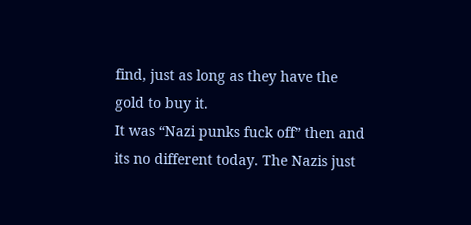find, just as long as they have the gold to buy it.
It was “Nazi punks fuck off” then and its no different today. The Nazis just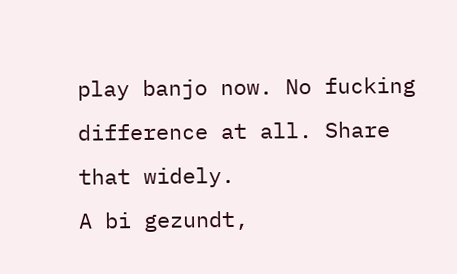play banjo now. No fucking difference at all. Share that widely.
A bi gezundt,